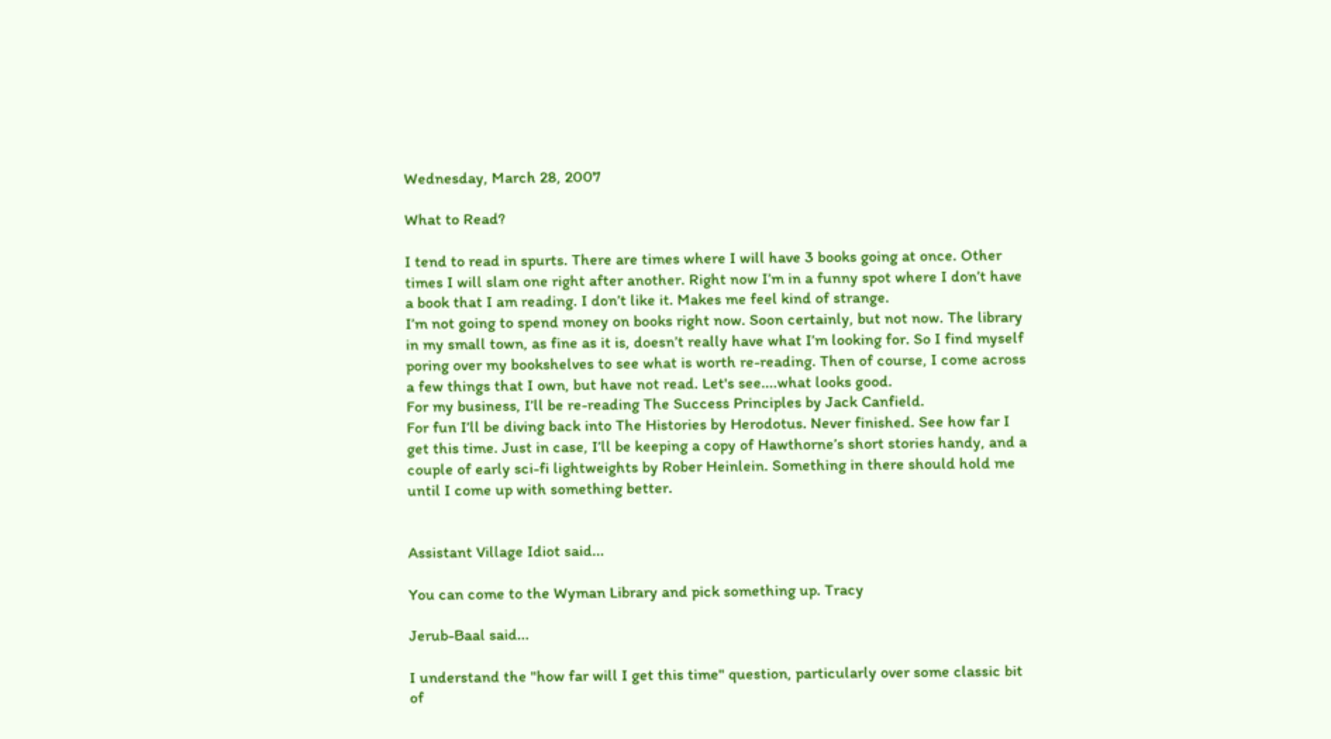Wednesday, March 28, 2007

What to Read?

I tend to read in spurts. There are times where I will have 3 books going at once. Other times I will slam one right after another. Right now I’m in a funny spot where I don’t have a book that I am reading. I don’t like it. Makes me feel kind of strange.
I’m not going to spend money on books right now. Soon certainly, but not now. The library in my small town, as fine as it is, doesn’t really have what I’m looking for. So I find myself poring over my bookshelves to see what is worth re-reading. Then of course, I come across a few things that I own, but have not read. Let's see....what looks good.
For my business, I’ll be re-reading The Success Principles by Jack Canfield.
For fun I’ll be diving back into The Histories by Herodotus. Never finished. See how far I get this time. Just in case, I’ll be keeping a copy of Hawthorne’s short stories handy, and a couple of early sci-fi lightweights by Rober Heinlein. Something in there should hold me until I come up with something better.


Assistant Village Idiot said...

You can come to the Wyman Library and pick something up. Tracy

Jerub-Baal said...

I understand the "how far will I get this time" question, particularly over some classic bit of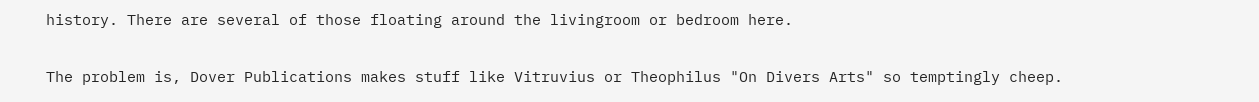history. There are several of those floating around the livingroom or bedroom here.

The problem is, Dover Publications makes stuff like Vitruvius or Theophilus "On Divers Arts" so temptingly cheep.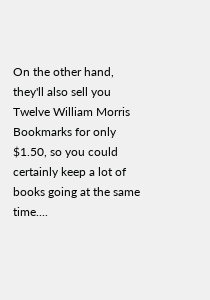On the other hand, they'll also sell you Twelve William Morris Bookmarks for only $1.50, so you could certainly keep a lot of books going at the same time....